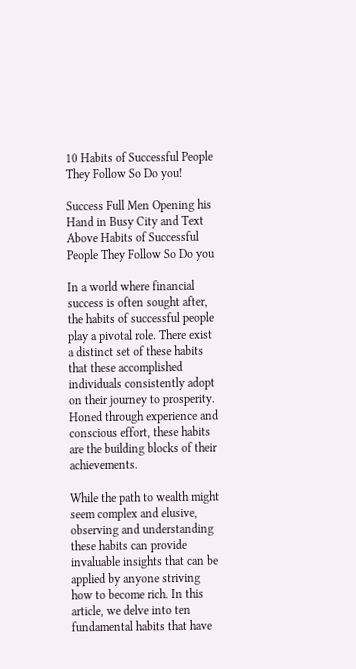10 Habits of Successful People They Follow So Do you!

Success Full Men Opening his Hand in Busy City and Text Above Habits of Successful People They Follow So Do you

In a world where financial success is often sought after, the habits of successful people play a pivotal role. There exist a distinct set of these habits that these accomplished individuals consistently adopt on their journey to prosperity. Honed through experience and conscious effort, these habits are the building blocks of their achievements.

While the path to wealth might seem complex and elusive, observing and understanding these habits can provide invaluable insights that can be applied by anyone striving how to become rich. In this article, we delve into ten fundamental habits that have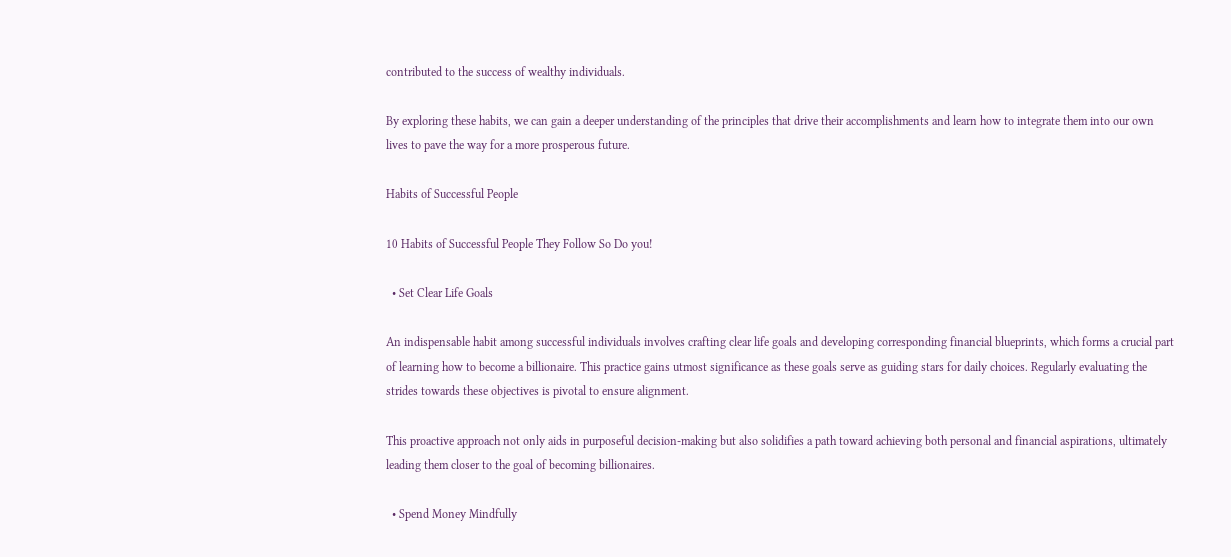contributed to the success of wealthy individuals.

By exploring these habits, we can gain a deeper understanding of the principles that drive their accomplishments and learn how to integrate them into our own lives to pave the way for a more prosperous future.

Habits of Successful People

10 Habits of Successful People They Follow So Do you!

  • Set Clear Life Goals

An indispensable habit among successful individuals involves crafting clear life goals and developing corresponding financial blueprints, which forms a crucial part of learning how to become a billionaire. This practice gains utmost significance as these goals serve as guiding stars for daily choices. Regularly evaluating the strides towards these objectives is pivotal to ensure alignment.

This proactive approach not only aids in purposeful decision-making but also solidifies a path toward achieving both personal and financial aspirations, ultimately leading them closer to the goal of becoming billionaires.

  • Spend Money Mindfully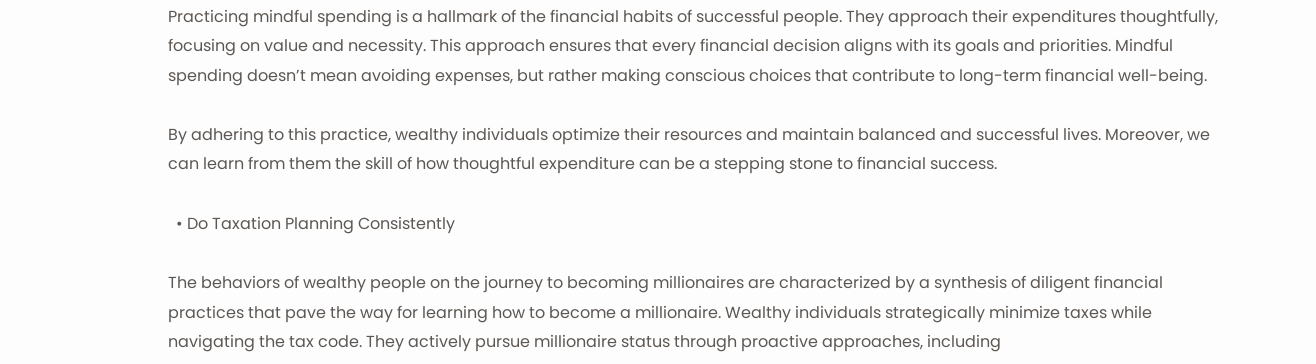Practicing mindful spending is a hallmark of the financial habits of successful people. They approach their expenditures thoughtfully, focusing on value and necessity. This approach ensures that every financial decision aligns with its goals and priorities. Mindful spending doesn’t mean avoiding expenses, but rather making conscious choices that contribute to long-term financial well-being.

By adhering to this practice, wealthy individuals optimize their resources and maintain balanced and successful lives. Moreover, we can learn from them the skill of how thoughtful expenditure can be a stepping stone to financial success.

  • Do Taxation Planning Consistently

The behaviors of wealthy people on the journey to becoming millionaires are characterized by a synthesis of diligent financial practices that pave the way for learning how to become a millionaire. Wealthy individuals strategically minimize taxes while navigating the tax code. They actively pursue millionaire status through proactive approaches, including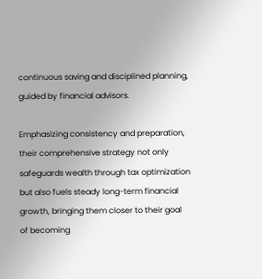continuous saving and disciplined planning, guided by financial advisors.

Emphasizing consistency and preparation, their comprehensive strategy not only safeguards wealth through tax optimization but also fuels steady long-term financial growth, bringing them closer to their goal of becoming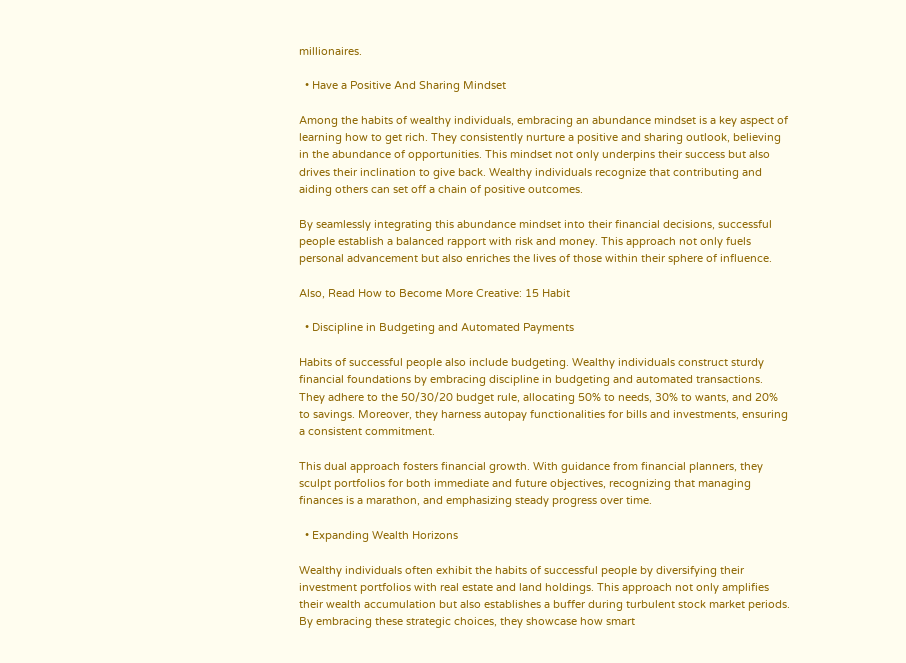millionaires.

  • Have a Positive And Sharing Mindset

Among the habits of wealthy individuals, embracing an abundance mindset is a key aspect of learning how to get rich. They consistently nurture a positive and sharing outlook, believing in the abundance of opportunities. This mindset not only underpins their success but also drives their inclination to give back. Wealthy individuals recognize that contributing and aiding others can set off a chain of positive outcomes.

By seamlessly integrating this abundance mindset into their financial decisions, successful people establish a balanced rapport with risk and money. This approach not only fuels personal advancement but also enriches the lives of those within their sphere of influence.

Also, Read How to Become More Creative: 15 Habit

  • Discipline in Budgeting and Automated Payments

Habits of successful people also include budgeting. Wealthy individuals construct sturdy financial foundations by embracing discipline in budgeting and automated transactions. They adhere to the 50/30/20 budget rule, allocating 50% to needs, 30% to wants, and 20% to savings. Moreover, they harness autopay functionalities for bills and investments, ensuring a consistent commitment.

This dual approach fosters financial growth. With guidance from financial planners, they sculpt portfolios for both immediate and future objectives, recognizing that managing finances is a marathon, and emphasizing steady progress over time.

  • Expanding Wealth Horizons

Wealthy individuals often exhibit the habits of successful people by diversifying their investment portfolios with real estate and land holdings. This approach not only amplifies their wealth accumulation but also establishes a buffer during turbulent stock market periods. By embracing these strategic choices, they showcase how smart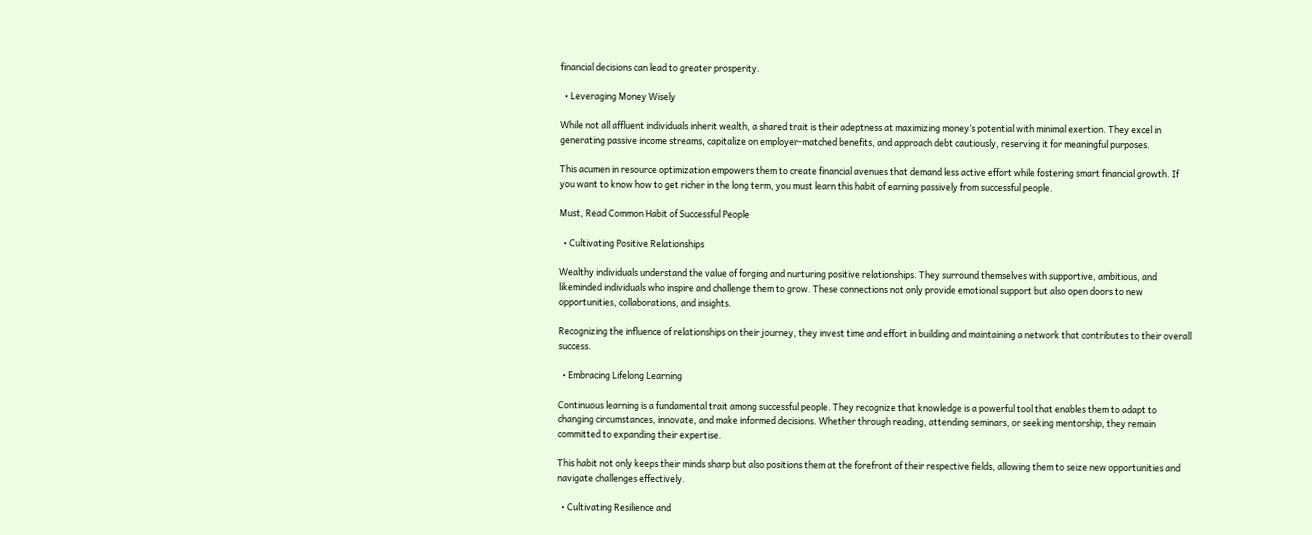financial decisions can lead to greater prosperity.

  • Leveraging Money Wisely

While not all affluent individuals inherit wealth, a shared trait is their adeptness at maximizing money’s potential with minimal exertion. They excel in generating passive income streams, capitalize on employer-matched benefits, and approach debt cautiously, reserving it for meaningful purposes.

This acumen in resource optimization empowers them to create financial avenues that demand less active effort while fostering smart financial growth. If you want to know how to get richer in the long term, you must learn this habit of earning passively from successful people.

Must, Read Common Habit of Successful People

  • Cultivating Positive Relationships

Wealthy individuals understand the value of forging and nurturing positive relationships. They surround themselves with supportive, ambitious, and likeminded individuals who inspire and challenge them to grow. These connections not only provide emotional support but also open doors to new opportunities, collaborations, and insights.

Recognizing the influence of relationships on their journey, they invest time and effort in building and maintaining a network that contributes to their overall success.

  • Embracing Lifelong Learning

Continuous learning is a fundamental trait among successful people. They recognize that knowledge is a powerful tool that enables them to adapt to changing circumstances, innovate, and make informed decisions. Whether through reading, attending seminars, or seeking mentorship, they remain committed to expanding their expertise.

This habit not only keeps their minds sharp but also positions them at the forefront of their respective fields, allowing them to seize new opportunities and navigate challenges effectively.

  • Cultivating Resilience and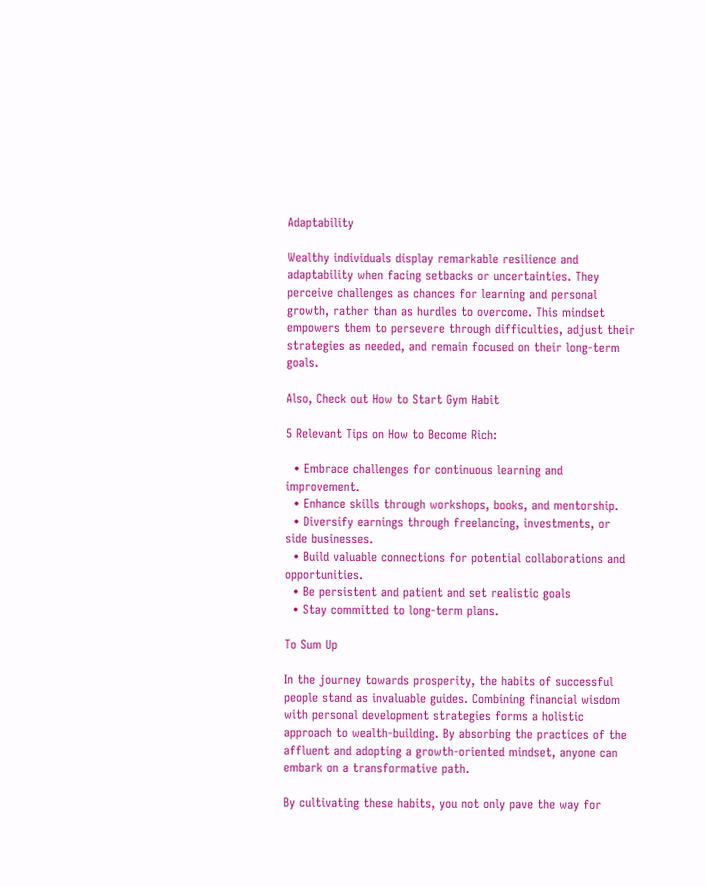Adaptability

Wealthy individuals display remarkable resilience and adaptability when facing setbacks or uncertainties. They perceive challenges as chances for learning and personal growth, rather than as hurdles to overcome. This mindset empowers them to persevere through difficulties, adjust their strategies as needed, and remain focused on their long-term goals.

Also, Check out How to Start Gym Habit

5 Relevant Tips on How to Become Rich:

  • Embrace challenges for continuous learning and improvement.
  • Enhance skills through workshops, books, and mentorship.
  • Diversify earnings through freelancing, investments, or side businesses.
  • Build valuable connections for potential collaborations and opportunities.
  • Be persistent and patient and set realistic goals
  • Stay committed to long-term plans.

To Sum Up

In the journey towards prosperity, the habits of successful people stand as invaluable guides. Combining financial wisdom with personal development strategies forms a holistic approach to wealth-building. By absorbing the practices of the affluent and adopting a growth-oriented mindset, anyone can embark on a transformative path.

By cultivating these habits, you not only pave the way for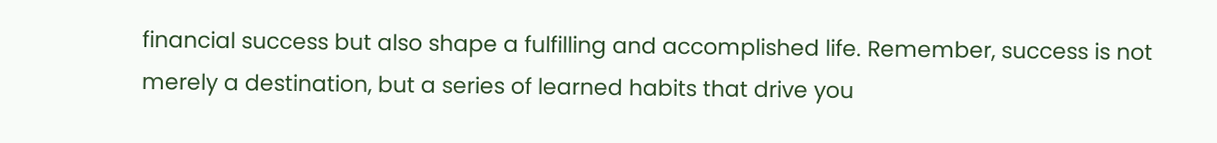financial success but also shape a fulfilling and accomplished life. Remember, success is not merely a destination, but a series of learned habits that drive you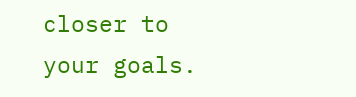closer to your goals.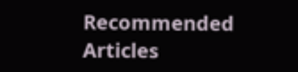Recommended Articles